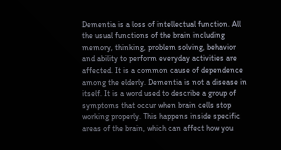Dementia is a loss of intellectual function. All the usual functions of the brain including memory, thinking, problem solving, behavior and ability to perform everyday activities are affected. It is a common cause of dependence among the elderly. Dementia is not a disease in itself. It is a word used to describe a group of symptoms that occur when brain cells stop working properly. This happens inside specific areas of the brain, which can affect how you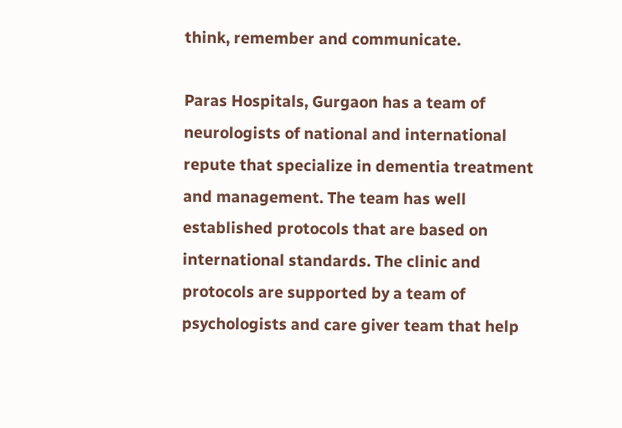think, remember and communicate.

Paras Hospitals, Gurgaon has a team of neurologists of national and international repute that specialize in dementia treatment and management. The team has well established protocols that are based on international standards. The clinic and protocols are supported by a team of psychologists and care giver team that help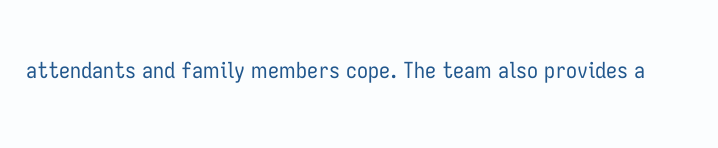attendants and family members cope. The team also provides a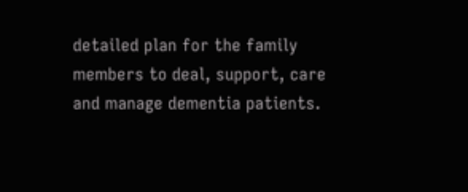detailed plan for the family members to deal, support, care and manage dementia patients.